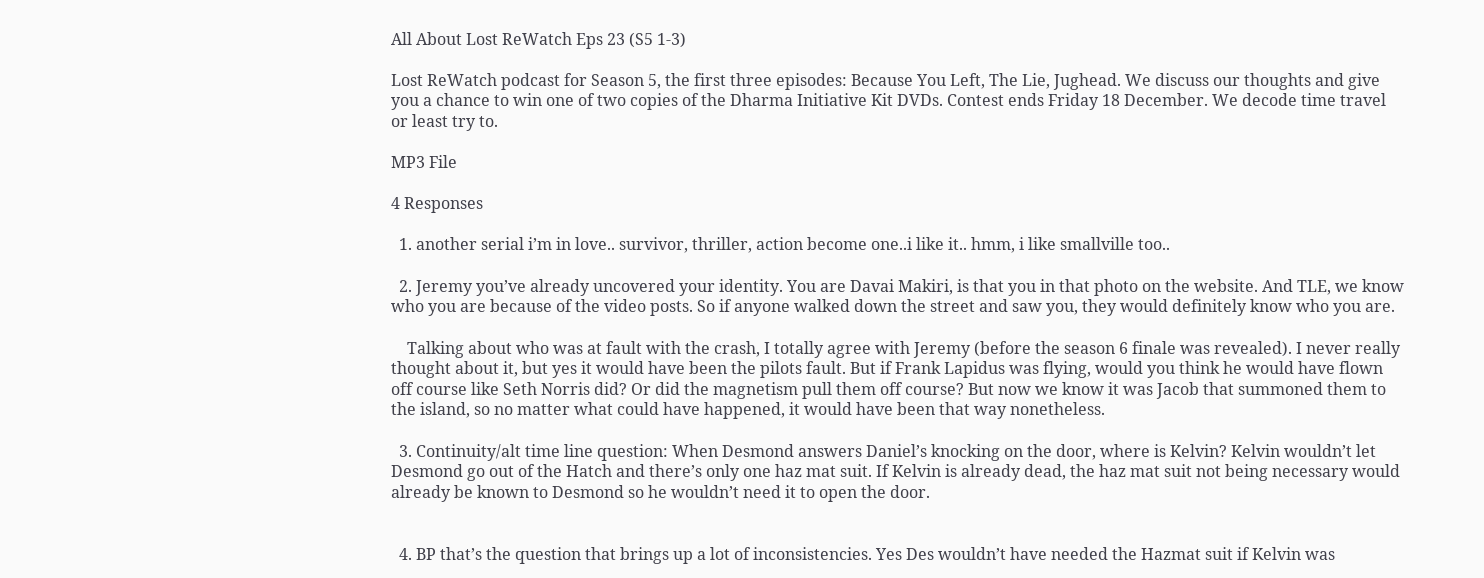All About Lost ReWatch Eps 23 (S5 1-3)

Lost ReWatch podcast for Season 5, the first three episodes: Because You Left, The Lie, Jughead. We discuss our thoughts and give you a chance to win one of two copies of the Dharma Initiative Kit DVDs. Contest ends Friday 18 December. We decode time travel or least try to.

MP3 File

4 Responses

  1. another serial i’m in love.. survivor, thriller, action become one..i like it.. hmm, i like smallville too..

  2. Jeremy you’ve already uncovered your identity. You are Davai Makiri, is that you in that photo on the website. And TLE, we know who you are because of the video posts. So if anyone walked down the street and saw you, they would definitely know who you are.

    Talking about who was at fault with the crash, I totally agree with Jeremy (before the season 6 finale was revealed). I never really thought about it, but yes it would have been the pilots fault. But if Frank Lapidus was flying, would you think he would have flown off course like Seth Norris did? Or did the magnetism pull them off course? But now we know it was Jacob that summoned them to the island, so no matter what could have happened, it would have been that way nonetheless.

  3. Continuity/alt time line question: When Desmond answers Daniel’s knocking on the door, where is Kelvin? Kelvin wouldn’t let Desmond go out of the Hatch and there’s only one haz mat suit. If Kelvin is already dead, the haz mat suit not being necessary would already be known to Desmond so he wouldn’t need it to open the door.


  4. BP that’s the question that brings up a lot of inconsistencies. Yes Des wouldn’t have needed the Hazmat suit if Kelvin was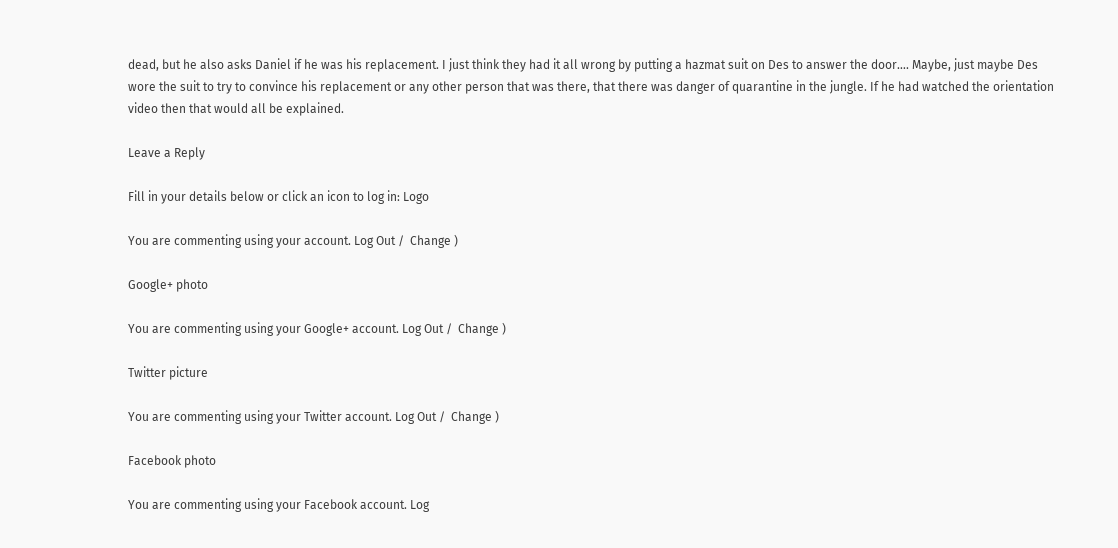dead, but he also asks Daniel if he was his replacement. I just think they had it all wrong by putting a hazmat suit on Des to answer the door…. Maybe, just maybe Des wore the suit to try to convince his replacement or any other person that was there, that there was danger of quarantine in the jungle. If he had watched the orientation video then that would all be explained.

Leave a Reply

Fill in your details below or click an icon to log in: Logo

You are commenting using your account. Log Out /  Change )

Google+ photo

You are commenting using your Google+ account. Log Out /  Change )

Twitter picture

You are commenting using your Twitter account. Log Out /  Change )

Facebook photo

You are commenting using your Facebook account. Log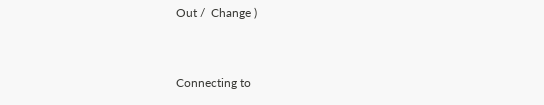Out /  Change )


Connecting to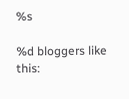%s

%d bloggers like this: